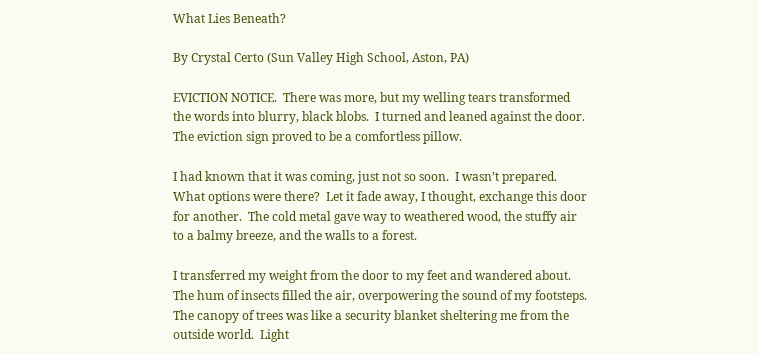What Lies Beneath?

By Crystal Certo (Sun Valley High School, Aston, PA)

EVICTION NOTICE.  There was more, but my welling tears transformed the words into blurry, black blobs.  I turned and leaned against the door.  The eviction sign proved to be a comfortless pillow.

I had known that it was coming, just not so soon.  I wasn’t prepared.  What options were there?  Let it fade away, I thought, exchange this door for another.  The cold metal gave way to weathered wood, the stuffy air to a balmy breeze, and the walls to a forest.

I transferred my weight from the door to my feet and wandered about.  The hum of insects filled the air, overpowering the sound of my footsteps.  The canopy of trees was like a security blanket sheltering me from the outside world.  Light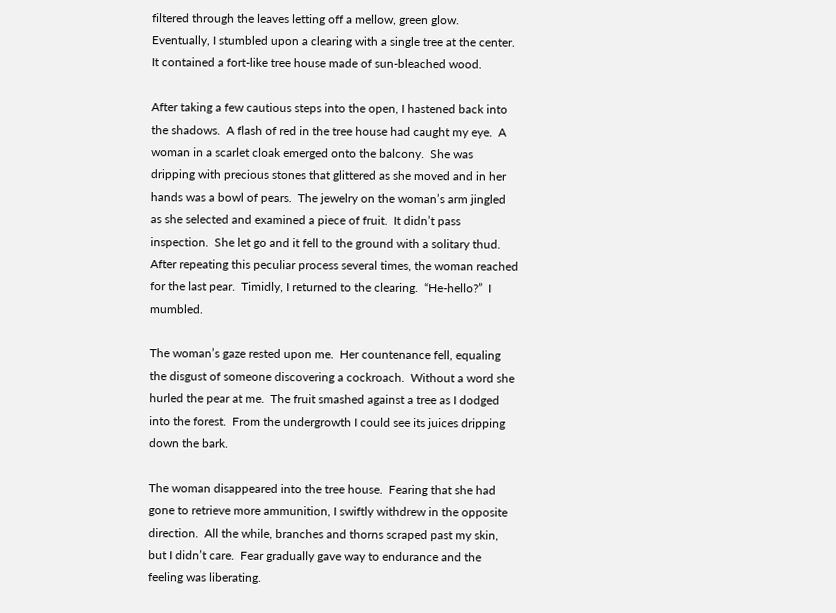filtered through the leaves letting off a mellow, green glow.  Eventually, I stumbled upon a clearing with a single tree at the center.  It contained a fort-like tree house made of sun-bleached wood.

After taking a few cautious steps into the open, I hastened back into the shadows.  A flash of red in the tree house had caught my eye.  A woman in a scarlet cloak emerged onto the balcony.  She was dripping with precious stones that glittered as she moved and in her hands was a bowl of pears.  The jewelry on the woman’s arm jingled as she selected and examined a piece of fruit.  It didn’t pass inspection.  She let go and it fell to the ground with a solitary thud.  After repeating this peculiar process several times, the woman reached for the last pear.  Timidly, I returned to the clearing.  “He-hello?”  I mumbled.

The woman’s gaze rested upon me.  Her countenance fell, equaling the disgust of someone discovering a cockroach.  Without a word she hurled the pear at me.  The fruit smashed against a tree as I dodged into the forest.  From the undergrowth I could see its juices dripping down the bark.

The woman disappeared into the tree house.  Fearing that she had gone to retrieve more ammunition, I swiftly withdrew in the opposite direction.  All the while, branches and thorns scraped past my skin, but I didn’t care.  Fear gradually gave way to endurance and the feeling was liberating.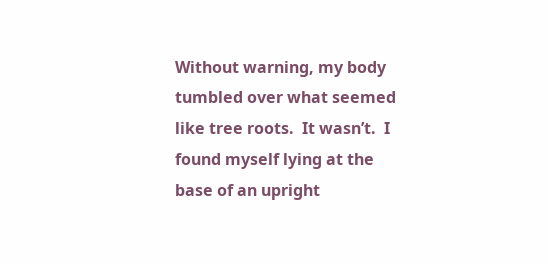Without warning, my body tumbled over what seemed like tree roots.  It wasn’t.  I found myself lying at the base of an upright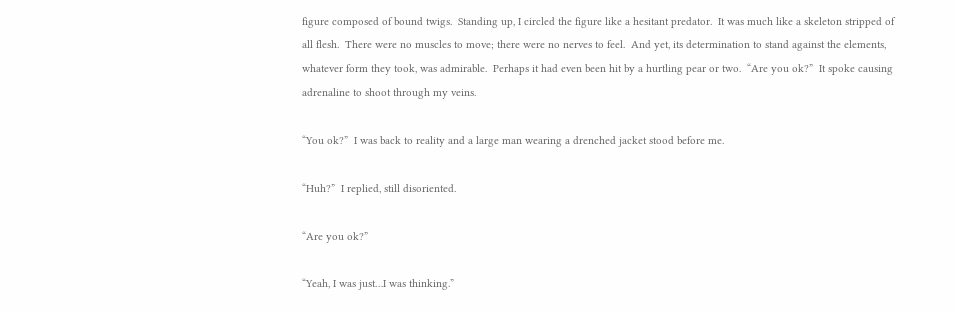figure composed of bound twigs.  Standing up, I circled the figure like a hesitant predator.  It was much like a skeleton stripped of all flesh.  There were no muscles to move; there were no nerves to feel.  And yet, its determination to stand against the elements, whatever form they took, was admirable.  Perhaps it had even been hit by a hurtling pear or two.  “Are you ok?”  It spoke causing adrenaline to shoot through my veins.

“You ok?”  I was back to reality and a large man wearing a drenched jacket stood before me.

“Huh?”  I replied, still disoriented.

“Are you ok?”

“Yeah, I was just…I was thinking.”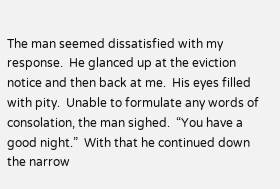The man seemed dissatisfied with my response.  He glanced up at the eviction notice and then back at me.  His eyes filled with pity.  Unable to formulate any words of consolation, the man sighed.  “You have a good night.”  With that he continued down the narrow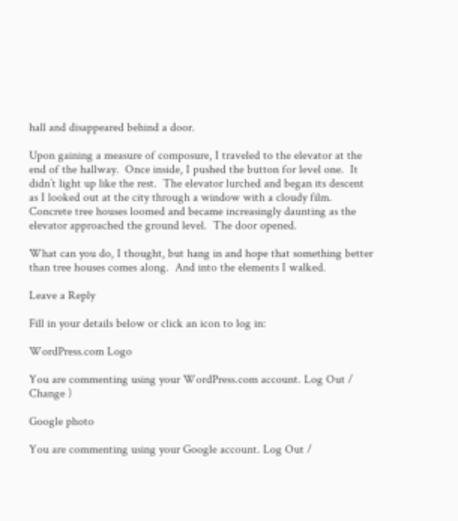hall and disappeared behind a door.

Upon gaining a measure of composure, I traveled to the elevator at the end of the hallway.  Once inside, I pushed the button for level one.  It didn’t light up like the rest.  The elevator lurched and began its descent as I looked out at the city through a window with a cloudy film.  Concrete tree houses loomed and became increasingly daunting as the elevator approached the ground level.  The door opened.

What can you do, I thought, but hang in and hope that something better than tree houses comes along.  And into the elements I walked.

Leave a Reply

Fill in your details below or click an icon to log in:

WordPress.com Logo

You are commenting using your WordPress.com account. Log Out /  Change )

Google photo

You are commenting using your Google account. Log Out /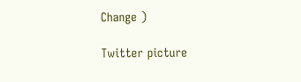Change )

Twitter picture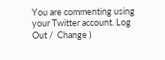You are commenting using your Twitter account. Log Out /  Change )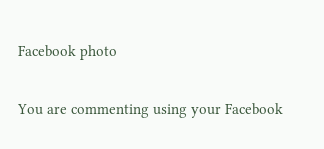Facebook photo

You are commenting using your Facebook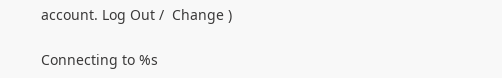account. Log Out /  Change )

Connecting to %s